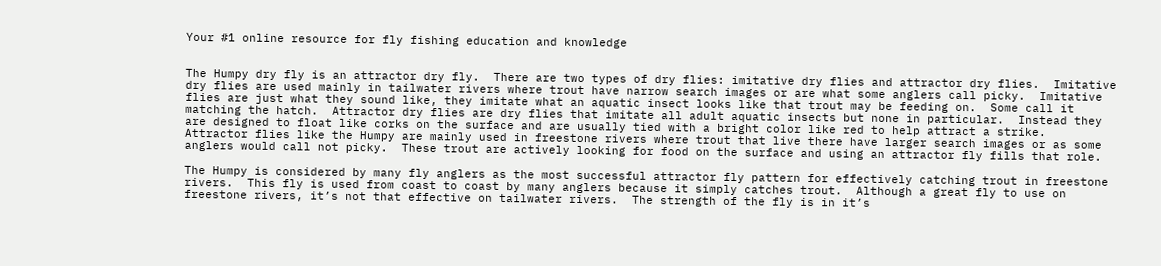Your #1 online resource for fly fishing education and knowledge


The Humpy dry fly is an attractor dry fly.  There are two types of dry flies: imitative dry flies and attractor dry flies.  Imitative dry flies are used mainly in tailwater rivers where trout have narrow search images or are what some anglers call picky.  Imitative flies are just what they sound like, they imitate what an aquatic insect looks like that trout may be feeding on.  Some call it matching the hatch.  Attractor dry flies are dry flies that imitate all adult aquatic insects but none in particular.  Instead they are designed to float like corks on the surface and are usually tied with a bright color like red to help attract a strike.  Attractor flies like the Humpy are mainly used in freestone rivers where trout that live there have larger search images or as some anglers would call not picky.  These trout are actively looking for food on the surface and using an attractor fly fills that role.

The Humpy is considered by many fly anglers as the most successful attractor fly pattern for effectively catching trout in freestone rivers.  This fly is used from coast to coast by many anglers because it simply catches trout.  Although a great fly to use on freestone rivers, it’s not that effective on tailwater rivers.  The strength of the fly is in it’s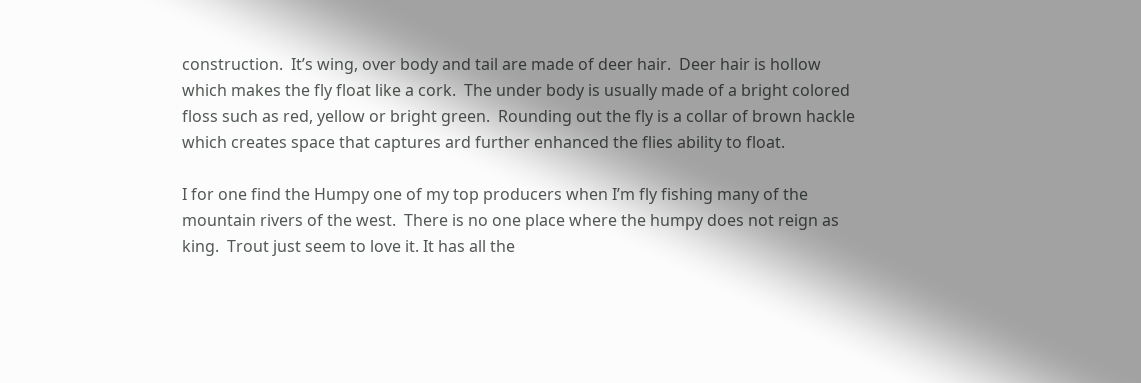construction.  It’s wing, over body and tail are made of deer hair.  Deer hair is hollow which makes the fly float like a cork.  The under body is usually made of a bright colored floss such as red, yellow or bright green.  Rounding out the fly is a collar of brown hackle which creates space that captures ard further enhanced the flies ability to float.

I for one find the Humpy one of my top producers when I’m fly fishing many of the mountain rivers of the west.  There is no one place where the humpy does not reign as king.  Trout just seem to love it. It has all the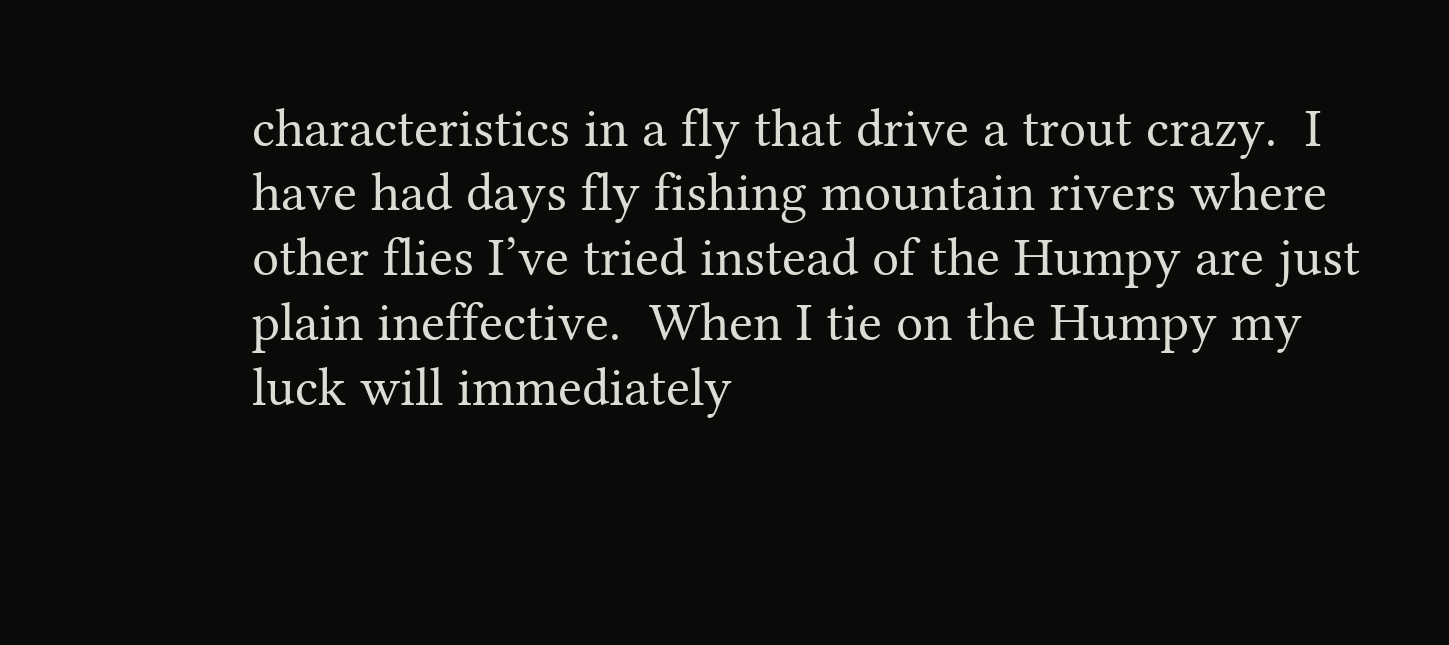characteristics in a fly that drive a trout crazy.  I have had days fly fishing mountain rivers where other flies I’ve tried instead of the Humpy are just plain ineffective.  When I tie on the Humpy my luck will immediately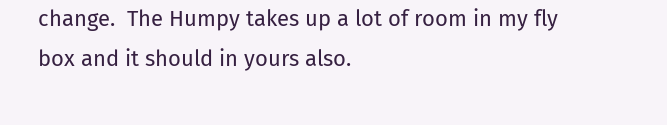change.  The Humpy takes up a lot of room in my fly box and it should in yours also.